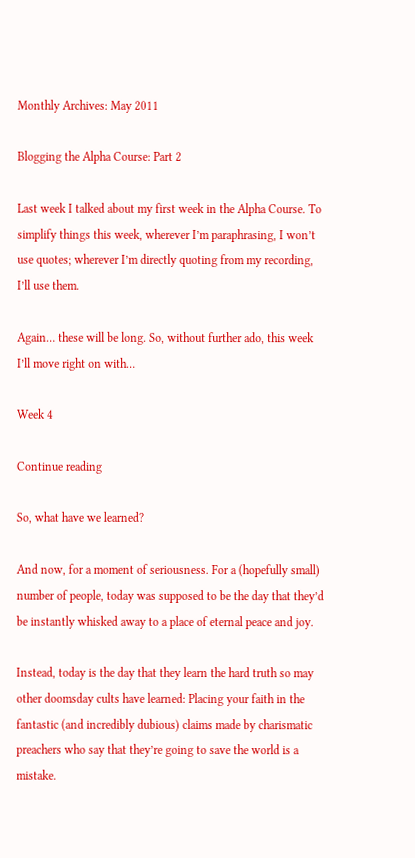Monthly Archives: May 2011

Blogging the Alpha Course: Part 2

Last week I talked about my first week in the Alpha Course. To simplify things this week, wherever I’m paraphrasing, I won’t use quotes; wherever I’m directly quoting from my recording, I’ll use them.

Again… these will be long. So, without further ado, this week I’ll move right on with…

Week 4

Continue reading

So, what have we learned?

And now, for a moment of seriousness. For a (hopefully small) number of people, today was supposed to be the day that they’d be instantly whisked away to a place of eternal peace and joy.

Instead, today is the day that they learn the hard truth so may other doomsday cults have learned: Placing your faith in the fantastic (and incredibly dubious) claims made by charismatic preachers who say that they’re going to save the world is a mistake.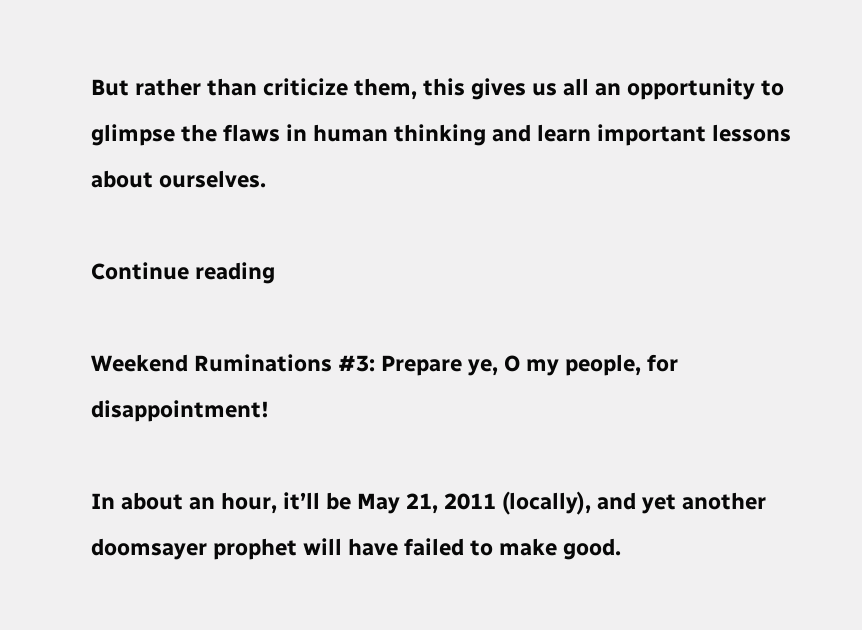But rather than criticize them, this gives us all an opportunity to glimpse the flaws in human thinking and learn important lessons about ourselves.

Continue reading

Weekend Ruminations #3: Prepare ye, O my people, for disappointment!

In about an hour, it’ll be May 21, 2011 (locally), and yet another doomsayer prophet will have failed to make good.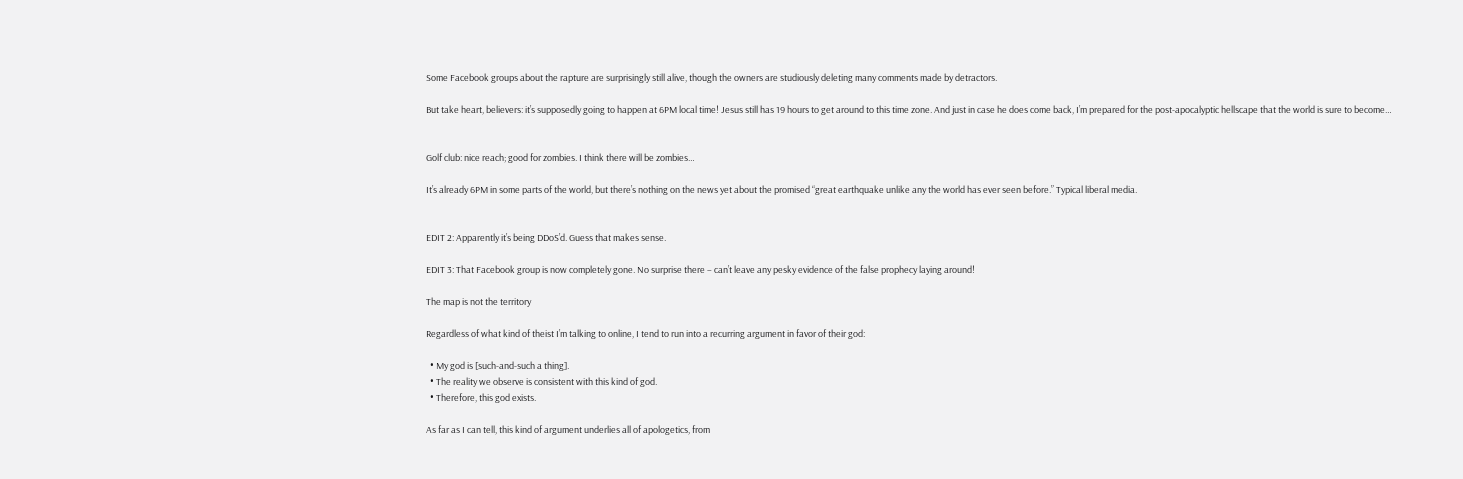Some Facebook groups about the rapture are surprisingly still alive, though the owners are studiously deleting many comments made by detractors.

But take heart, believers: it’s supposedly going to happen at 6PM local time! Jesus still has 19 hours to get around to this time zone. And just in case he does come back, I’m prepared for the post-apocalyptic hellscape that the world is sure to become…


Golf club: nice reach; good for zombies. I think there will be zombies…

It’s already 6PM in some parts of the world, but there’s nothing on the news yet about the promised “great earthquake unlike any the world has ever seen before.” Typical liberal media.


EDIT 2: Apparently it’s being DDoS’d. Guess that makes sense.

EDIT 3: That Facebook group is now completely gone. No surprise there – can’t leave any pesky evidence of the false prophecy laying around!

The map is not the territory

Regardless of what kind of theist I’m talking to online, I tend to run into a recurring argument in favor of their god:

  • My god is [such-and-such a thing].
  • The reality we observe is consistent with this kind of god.
  • Therefore, this god exists.

As far as I can tell, this kind of argument underlies all of apologetics, from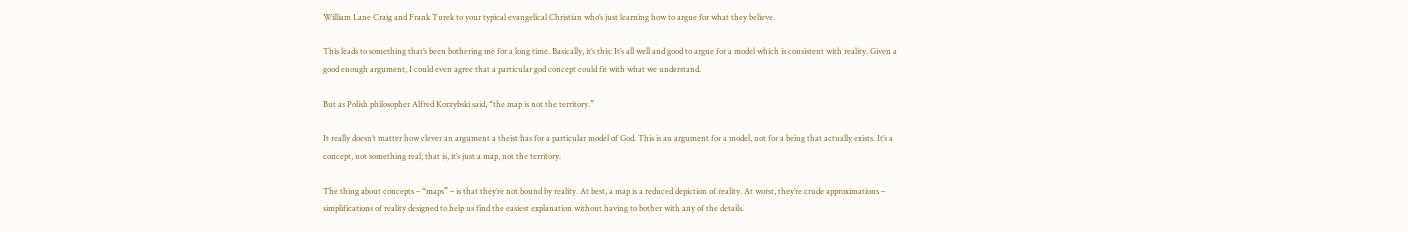William Lane Craig and Frank Turek to your typical evangelical Christian who’s just learning how to argue for what they believe.

This leads to something that’s been bothering me for a long time. Basically, it’s this: It’s all well and good to argue for a model which is consistent with reality. Given a good enough argument, I could even agree that a particular god concept could fit with what we understand.

But as Polish philosopher Alfred Korzybski said, “the map is not the territory.”

It really doesn’t matter how clever an argument a theist has for a particular model of God. This is an argument for a model, not for a being that actually exists. It’s a concept, not something real; that is, it’s just a map, not the territory.

The thing about concepts – “maps” – is that they’re not bound by reality. At best, a map is a reduced depiction of reality. At worst, they’re crude approximations – simplifications of reality designed to help us find the easiest explanation without having to bother with any of the details.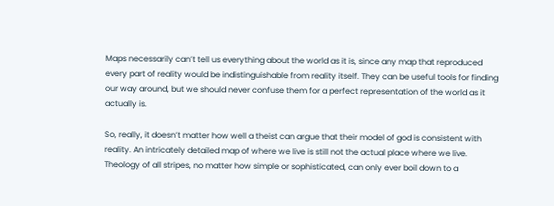Maps necessarily can’t tell us everything about the world as it is, since any map that reproduced every part of reality would be indistinguishable from reality itself. They can be useful tools for finding our way around, but we should never confuse them for a perfect representation of the world as it actually is.

So, really, it doesn’t matter how well a theist can argue that their model of god is consistent with reality. An intricately detailed map of where we live is still not the actual place where we live. Theology of all stripes, no matter how simple or sophisticated, can only ever boil down to a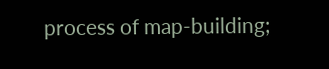process of map-building;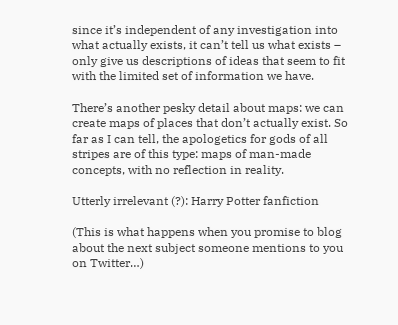since it’s independent of any investigation into what actually exists, it can’t tell us what exists – only give us descriptions of ideas that seem to fit with the limited set of information we have.

There’s another pesky detail about maps: we can create maps of places that don’t actually exist. So far as I can tell, the apologetics for gods of all stripes are of this type: maps of man-made concepts, with no reflection in reality.

Utterly irrelevant (?): Harry Potter fanfiction

(This is what happens when you promise to blog about the next subject someone mentions to you on Twitter…)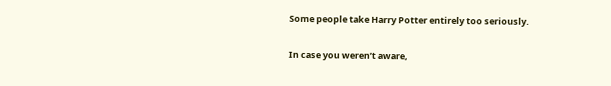Some people take Harry Potter entirely too seriously.

In case you weren’t aware,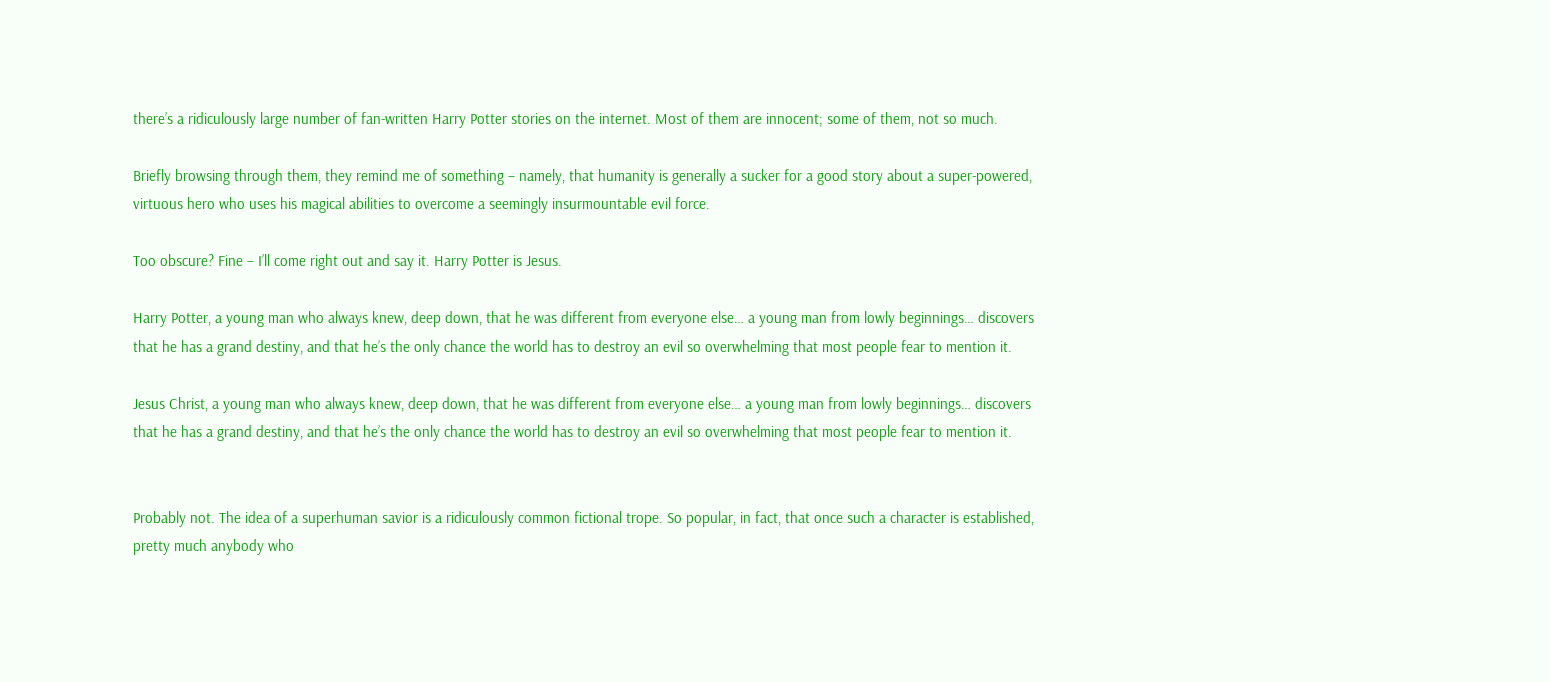there’s a ridiculously large number of fan-written Harry Potter stories on the internet. Most of them are innocent; some of them, not so much.

Briefly browsing through them, they remind me of something – namely, that humanity is generally a sucker for a good story about a super-powered, virtuous hero who uses his magical abilities to overcome a seemingly insurmountable evil force.

Too obscure? Fine – I’ll come right out and say it. Harry Potter is Jesus.

Harry Potter, a young man who always knew, deep down, that he was different from everyone else… a young man from lowly beginnings… discovers that he has a grand destiny, and that he’s the only chance the world has to destroy an evil so overwhelming that most people fear to mention it.

Jesus Christ, a young man who always knew, deep down, that he was different from everyone else… a young man from lowly beginnings… discovers that he has a grand destiny, and that he’s the only chance the world has to destroy an evil so overwhelming that most people fear to mention it.


Probably not. The idea of a superhuman savior is a ridiculously common fictional trope. So popular, in fact, that once such a character is established, pretty much anybody who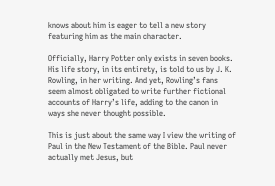knows about him is eager to tell a new story featuring him as the main character.

Officially, Harry Potter only exists in seven books. His life story, in its entirety, is told to us by J. K. Rowling, in her writing. And yet, Rowling’s fans seem almost obligated to write further fictional accounts of Harry’s life, adding to the canon in ways she never thought possible.

This is just about the same way I view the writing of Paul in the New Testament of the Bible. Paul never actually met Jesus, but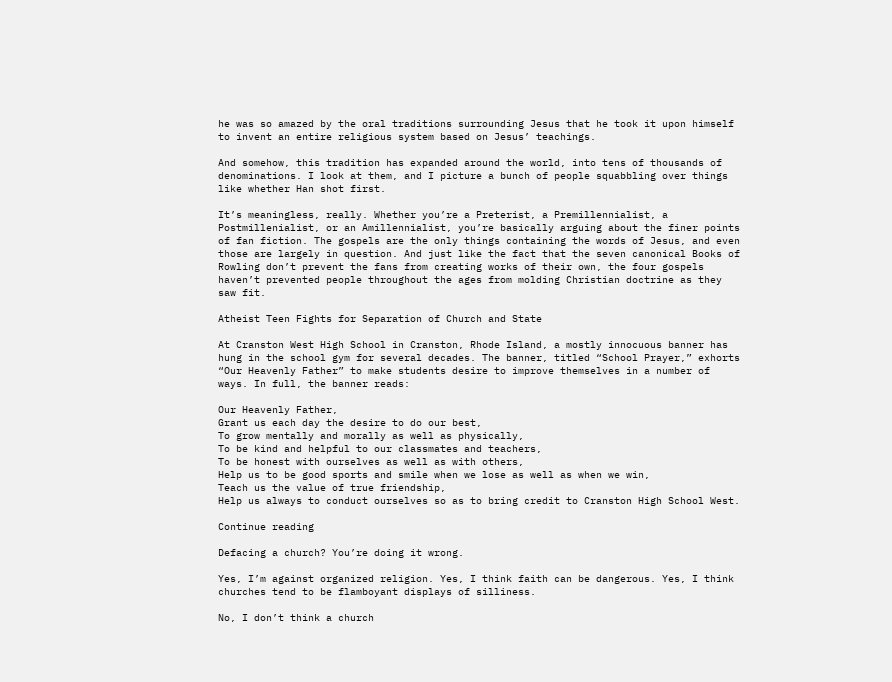he was so amazed by the oral traditions surrounding Jesus that he took it upon himself to invent an entire religious system based on Jesus’ teachings.

And somehow, this tradition has expanded around the world, into tens of thousands of denominations. I look at them, and I picture a bunch of people squabbling over things like whether Han shot first.

It’s meaningless, really. Whether you’re a Preterist, a Premillennialist, a Postmillenialist, or an Amillennialist, you’re basically arguing about the finer points of fan fiction. The gospels are the only things containing the words of Jesus, and even those are largely in question. And just like the fact that the seven canonical Books of Rowling don’t prevent the fans from creating works of their own, the four gospels haven’t prevented people throughout the ages from molding Christian doctrine as they saw fit.

Atheist Teen Fights for Separation of Church and State

At Cranston West High School in Cranston, Rhode Island, a mostly innocuous banner has hung in the school gym for several decades. The banner, titled “School Prayer,” exhorts “Our Heavenly Father” to make students desire to improve themselves in a number of ways. In full, the banner reads:

Our Heavenly Father,
Grant us each day the desire to do our best,
To grow mentally and morally as well as physically,
To be kind and helpful to our classmates and teachers,
To be honest with ourselves as well as with others,
Help us to be good sports and smile when we lose as well as when we win,
Teach us the value of true friendship,
Help us always to conduct ourselves so as to bring credit to Cranston High School West.

Continue reading

Defacing a church? You’re doing it wrong.

Yes, I’m against organized religion. Yes, I think faith can be dangerous. Yes, I think churches tend to be flamboyant displays of silliness.

No, I don’t think a church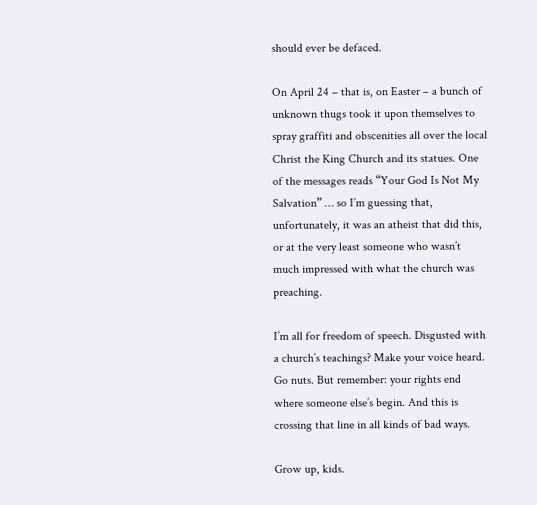should ever be defaced.

On April 24 – that is, on Easter – a bunch of unknown thugs took it upon themselves to spray graffiti and obscenities all over the local Christ the King Church and its statues. One of the messages reads “Your God Is Not My Salvation” … so I’m guessing that, unfortunately, it was an atheist that did this, or at the very least someone who wasn’t much impressed with what the church was preaching.

I’m all for freedom of speech. Disgusted with a church’s teachings? Make your voice heard. Go nuts. But remember: your rights end where someone else’s begin. And this is crossing that line in all kinds of bad ways.

Grow up, kids.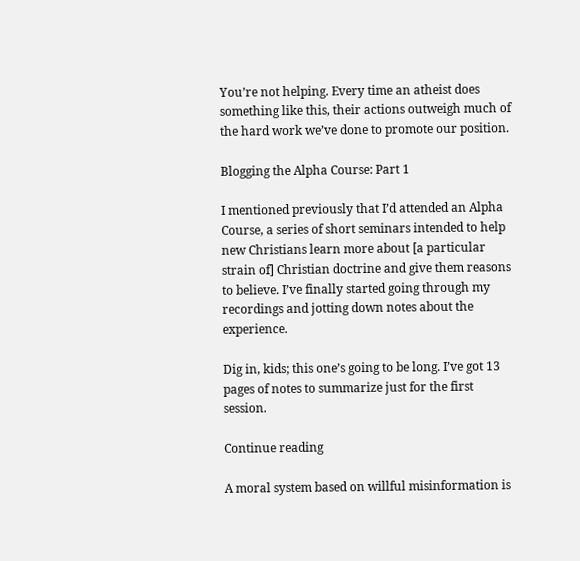You’re not helping. Every time an atheist does something like this, their actions outweigh much of the hard work we’ve done to promote our position.

Blogging the Alpha Course: Part 1

I mentioned previously that I’d attended an Alpha Course, a series of short seminars intended to help new Christians learn more about [a particular strain of] Christian doctrine and give them reasons to believe. I’ve finally started going through my recordings and jotting down notes about the experience.

Dig in, kids; this one’s going to be long. I’ve got 13 pages of notes to summarize just for the first session.

Continue reading

A moral system based on willful misinformation is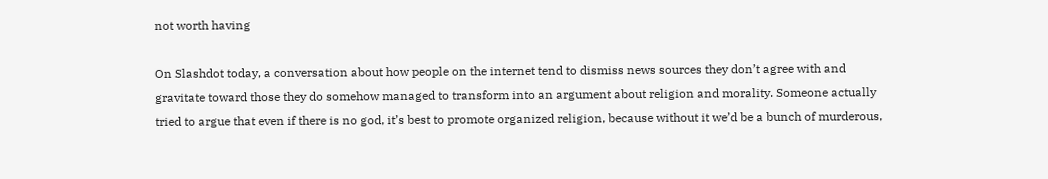not worth having

On Slashdot today, a conversation about how people on the internet tend to dismiss news sources they don’t agree with and gravitate toward those they do somehow managed to transform into an argument about religion and morality. Someone actually tried to argue that even if there is no god, it’s best to promote organized religion, because without it we’d be a bunch of murderous,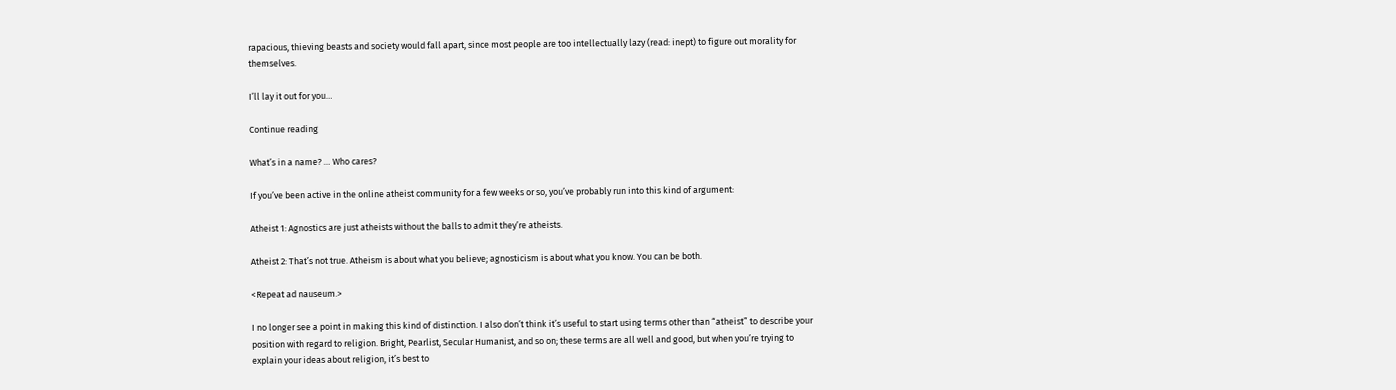rapacious, thieving beasts and society would fall apart, since most people are too intellectually lazy (read: inept) to figure out morality for themselves.

I’ll lay it out for you…

Continue reading

What’s in a name? … Who cares?

If you’ve been active in the online atheist community for a few weeks or so, you’ve probably run into this kind of argument:

Atheist 1: Agnostics are just atheists without the balls to admit they’re atheists.

Atheist 2: That’s not true. Atheism is about what you believe; agnosticism is about what you know. You can be both.

<Repeat ad nauseum.>

I no longer see a point in making this kind of distinction. I also don’t think it’s useful to start using terms other than “atheist” to describe your position with regard to religion. Bright, Pearlist, Secular Humanist, and so on; these terms are all well and good, but when you’re trying to explain your ideas about religion, it’s best to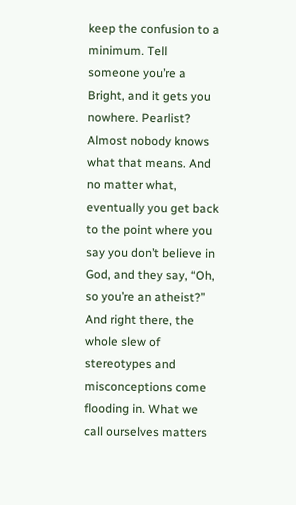keep the confusion to a minimum. Tell someone you’re a Bright, and it gets you nowhere. Pearlist? Almost nobody knows what that means. And no matter what, eventually you get back to the point where you say you don’t believe in God, and they say, “Oh, so you’re an atheist?” And right there, the whole slew of stereotypes and misconceptions come flooding in. What we call ourselves matters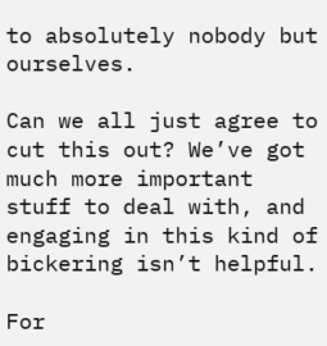to absolutely nobody but ourselves.

Can we all just agree to cut this out? We’ve got much more important stuff to deal with, and engaging in this kind of bickering isn’t helpful.

For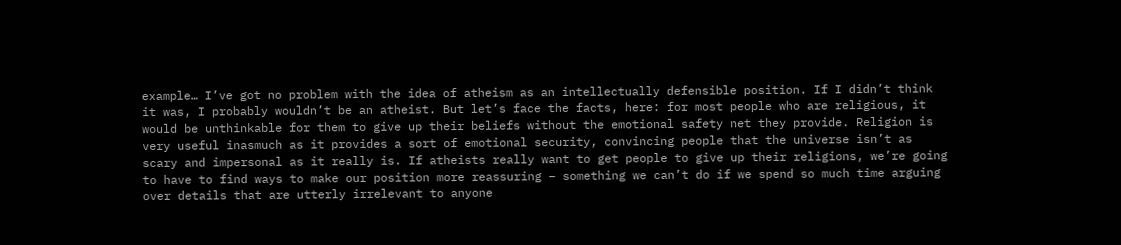example… I’ve got no problem with the idea of atheism as an intellectually defensible position. If I didn’t think it was, I probably wouldn’t be an atheist. But let’s face the facts, here: for most people who are religious, it would be unthinkable for them to give up their beliefs without the emotional safety net they provide. Religion is very useful inasmuch as it provides a sort of emotional security, convincing people that the universe isn’t as scary and impersonal as it really is. If atheists really want to get people to give up their religions, we’re going to have to find ways to make our position more reassuring – something we can’t do if we spend so much time arguing over details that are utterly irrelevant to anyone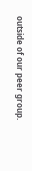outside of our peer group.